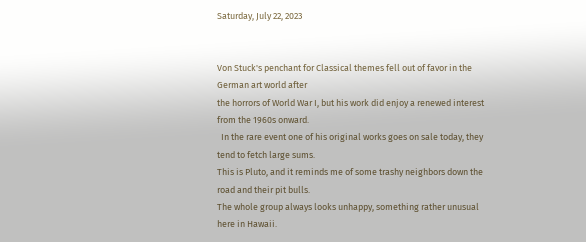Saturday, July 22, 2023


Von Stuck's penchant for Classical themes fell out of favor in the German art world after
the horrors of World War I, but his work did enjoy a renewed interest from the 1960s onward.
  In the rare event one of his original works goes on sale today, they tend to fetch large sums.
This is Pluto, and it reminds me of some trashy neighbors down the road and their pit bulls.
The whole group always looks unhappy, something rather unusual here in Hawaii.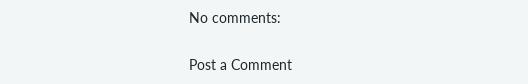No comments:

Post a Comment